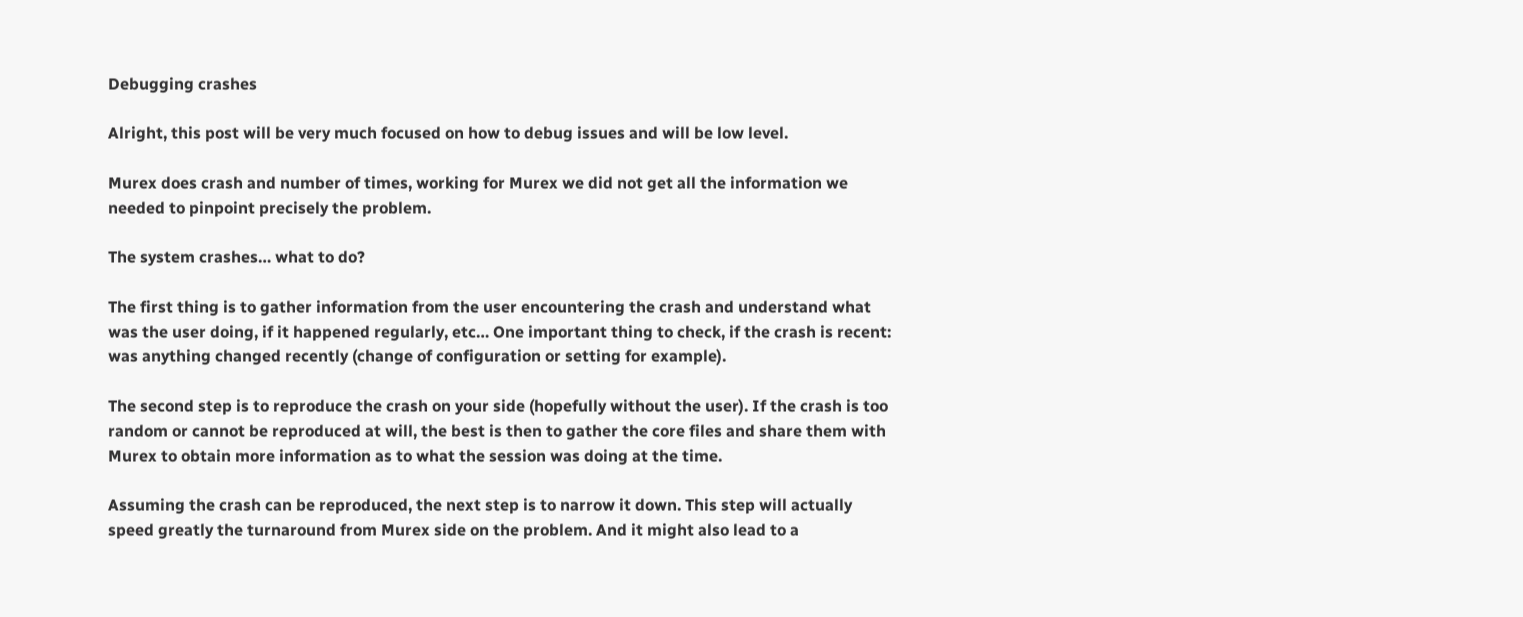Debugging crashes

Alright, this post will be very much focused on how to debug issues and will be low level.

Murex does crash and number of times, working for Murex we did not get all the information we needed to pinpoint precisely the problem.

The system crashes… what to do?

The first thing is to gather information from the user encountering the crash and understand what was the user doing, if it happened regularly, etc… One important thing to check, if the crash is recent: was anything changed recently (change of configuration or setting for example).

The second step is to reproduce the crash on your side (hopefully without the user). If the crash is too random or cannot be reproduced at will, the best is then to gather the core files and share them with Murex to obtain more information as to what the session was doing at the time.

Assuming the crash can be reproduced, the next step is to narrow it down. This step will actually speed greatly the turnaround from Murex side on the problem. And it might also lead to a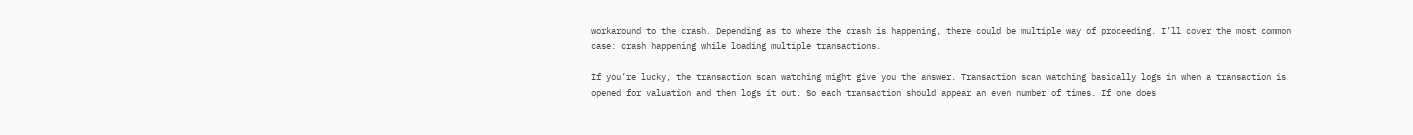workaround to the crash. Depending as to where the crash is happening, there could be multiple way of proceeding. I’ll cover the most common case: crash happening while loading multiple transactions.

If you’re lucky, the transaction scan watching might give you the answer. Transaction scan watching basically logs in when a transaction is opened for valuation and then logs it out. So each transaction should appear an even number of times. If one does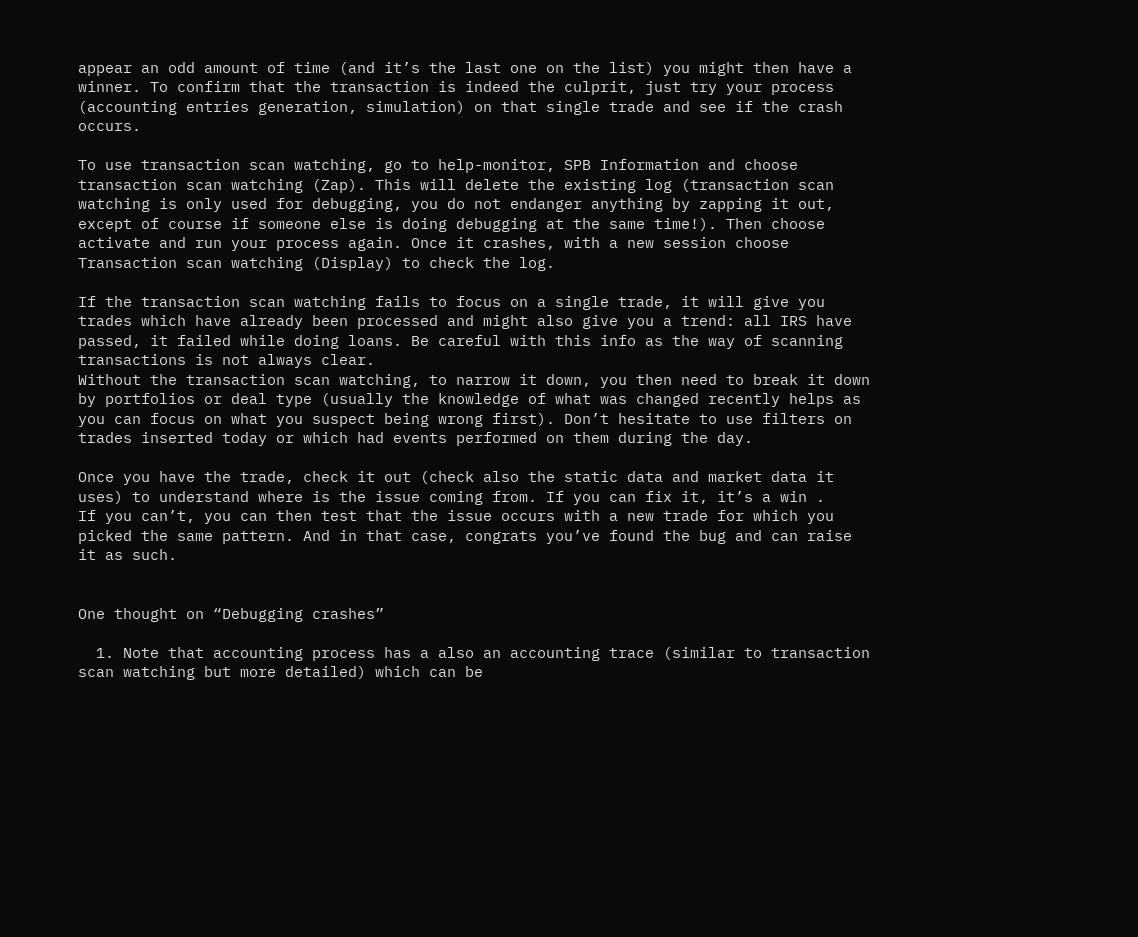appear an odd amount of time (and it’s the last one on the list) you might then have a winner. To confirm that the transaction is indeed the culprit, just try your process (accounting entries generation, simulation) on that single trade and see if the crash occurs.

To use transaction scan watching, go to help-monitor, SPB Information and choose transaction scan watching (Zap). This will delete the existing log (transaction scan watching is only used for debugging, you do not endanger anything by zapping it out, except of course if someone else is doing debugging at the same time!). Then choose activate and run your process again. Once it crashes, with a new session choose Transaction scan watching (Display) to check the log.

If the transaction scan watching fails to focus on a single trade, it will give you trades which have already been processed and might also give you a trend: all IRS have passed, it failed while doing loans. Be careful with this info as the way of scanning transactions is not always clear.
Without the transaction scan watching, to narrow it down, you then need to break it down by portfolios or deal type (usually the knowledge of what was changed recently helps as you can focus on what you suspect being wrong first). Don’t hesitate to use filters on trades inserted today or which had events performed on them during the day.

Once you have the trade, check it out (check also the static data and market data it uses) to understand where is the issue coming from. If you can fix it, it’s a win .
If you can’t, you can then test that the issue occurs with a new trade for which you picked the same pattern. And in that case, congrats you’ve found the bug and can raise it as such.


One thought on “Debugging crashes”

  1. Note that accounting process has a also an accounting trace (similar to transaction scan watching but more detailed) which can be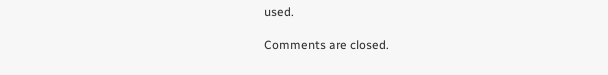used.

Comments are closed.